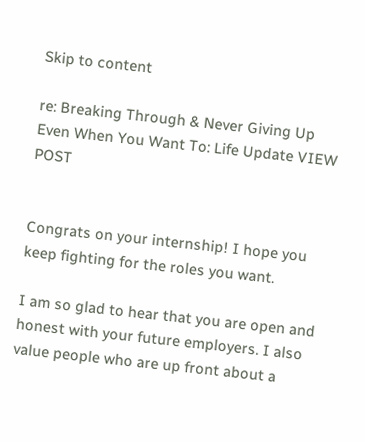Skip to content

re: Breaking Through & Never Giving Up Even When You Want To: Life Update VIEW POST


Congrats on your internship! I hope you keep fighting for the roles you want.

I am so glad to hear that you are open and honest with your future employers. I also value people who are up front about a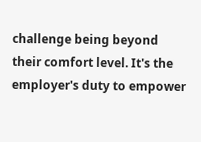challenge being beyond their comfort level. It's the employer's duty to empower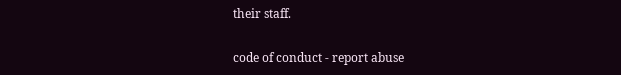their staff.

code of conduct - report abuse